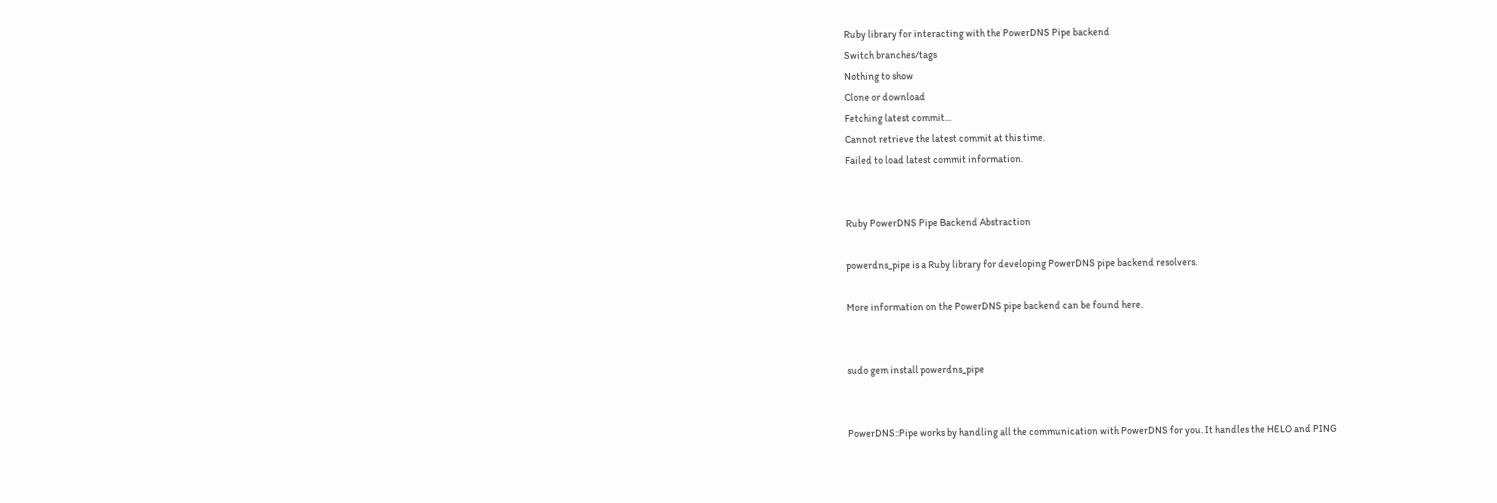Ruby library for interacting with the PowerDNS Pipe backend
Switch branches/tags
Nothing to show
Clone or download
Fetching latest commit…
Cannot retrieve the latest commit at this time.
Failed to load latest commit information.


Ruby PowerDNS Pipe Backend Abstraction

powerdns_pipe is a Ruby library for developing PowerDNS pipe backend resolvers.

More information on the PowerDNS pipe backend can be found here.


sudo gem install powerdns_pipe


PowerDNS::Pipe works by handling all the communication with PowerDNS for you. It handles the HELO and PING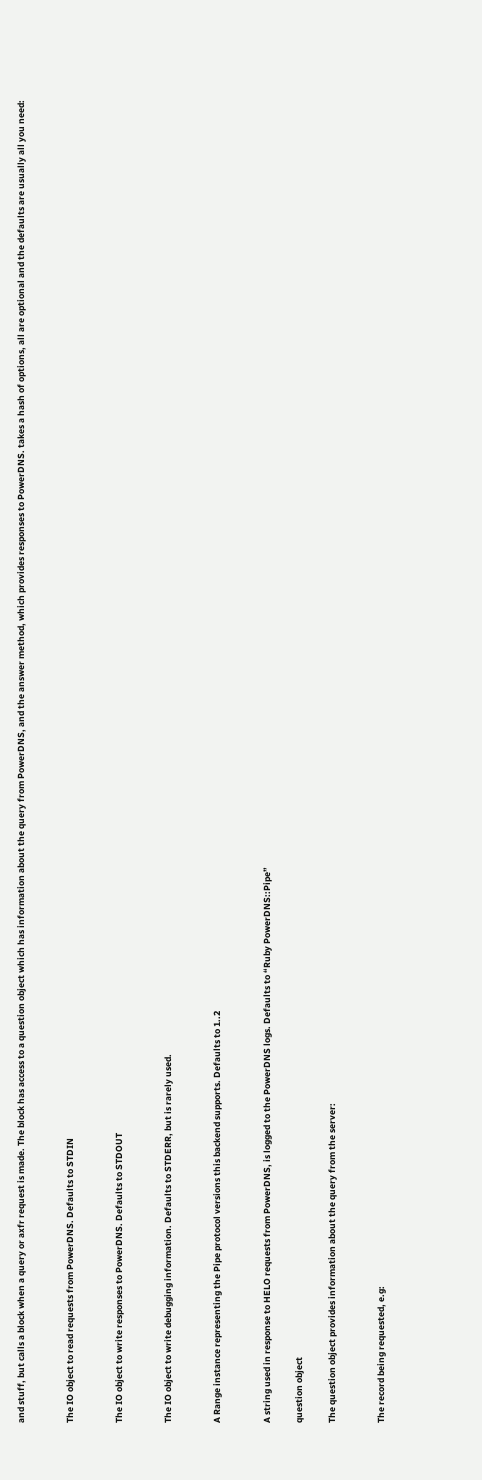and stuff, but calls a block when a query or axfr request is made. The block has access to a question object which has information about the query from PowerDNS, and the answer method, which provides responses to PowerDNS. takes a hash of options, all are optional and the defaults are usually all you need:


The IO object to read requests from PowerDNS. Defaults to STDIN


The IO object to write responses to PowerDNS. Defaults to STDOUT


The IO object to write debugging information. Defaults to STDERR, but is rarely used.


A Range instance representing the Pipe protocol versions this backend supports. Defaults to 1..2


A string used in response to HELO requests from PowerDNS, is logged to the PowerDNS logs. Defaults to “Ruby PowerDNS::Pipe”

question object

The question object provides information about the query from the server:


The record being requested, e.g: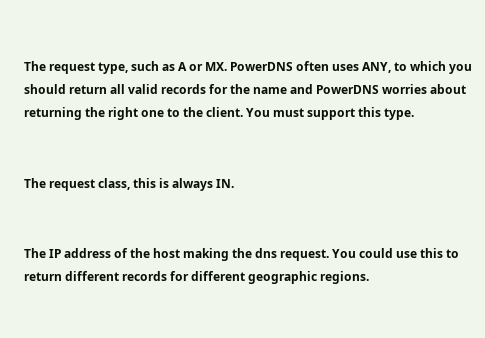The request type, such as A or MX. PowerDNS often uses ANY, to which you should return all valid records for the name and PowerDNS worries about returning the right one to the client. You must support this type.


The request class, this is always IN.


The IP address of the host making the dns request. You could use this to return different records for different geographic regions.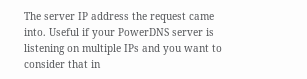The server IP address the request came into. Useful if your PowerDNS server is listening on multiple IPs and you want to consider that in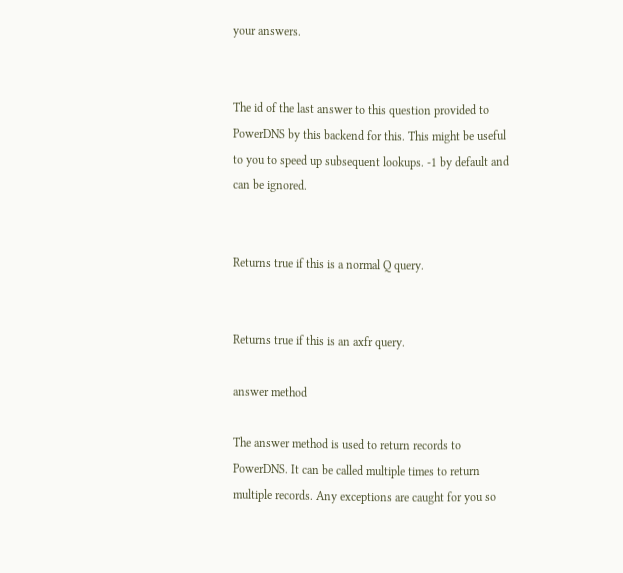your answers.


The id of the last answer to this question provided to PowerDNS by this backend for this. This might be useful to you to speed up subsequent lookups. -1 by default and can be ignored.


Returns true if this is a normal Q query.


Returns true if this is an axfr query.

answer method

The answer method is used to return records to PowerDNS. It can be called multiple times to return multiple records. Any exceptions are caught for you so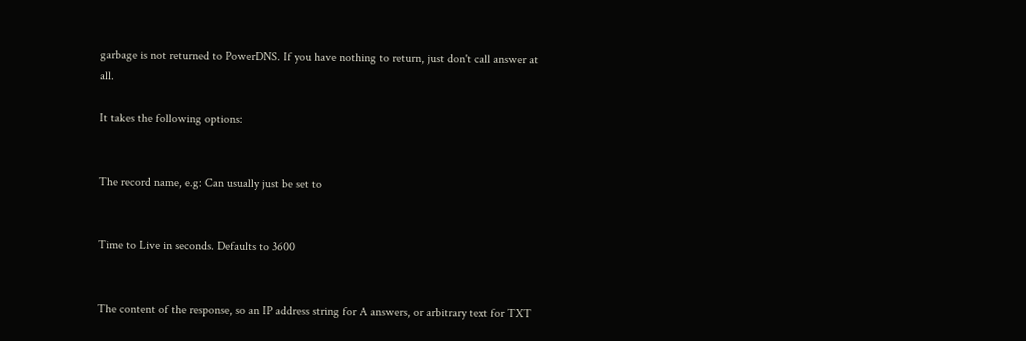garbage is not returned to PowerDNS. If you have nothing to return, just don't call answer at all.

It takes the following options:


The record name, e.g: Can usually just be set to


Time to Live in seconds. Defaults to 3600


The content of the response, so an IP address string for A answers, or arbitrary text for TXT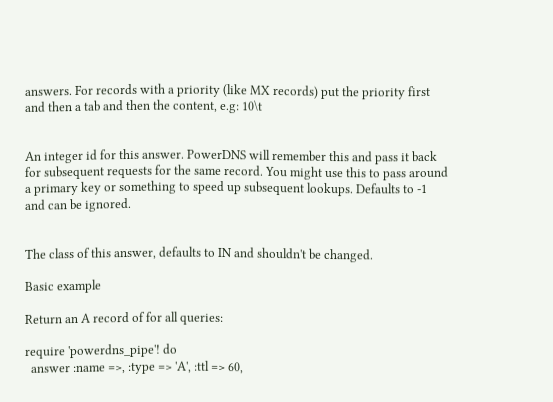answers. For records with a priority (like MX records) put the priority first and then a tab and then the content, e.g: 10\t


An integer id for this answer. PowerDNS will remember this and pass it back for subsequent requests for the same record. You might use this to pass around a primary key or something to speed up subsequent lookups. Defaults to -1 and can be ignored.


The class of this answer, defaults to IN and shouldn't be changed.

Basic example

Return an A record of for all queries:

require 'powerdns_pipe'! do
  answer :name =>, :type => 'A', :ttl => 60,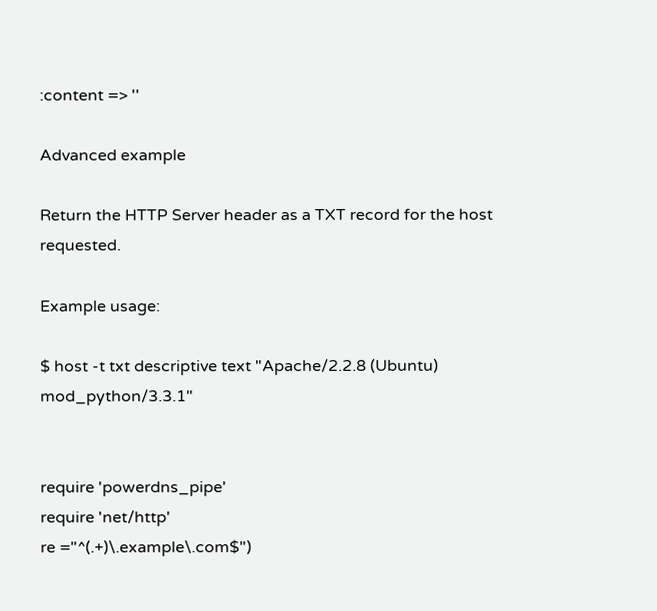:content => ''

Advanced example

Return the HTTP Server header as a TXT record for the host requested.

Example usage:

$ host -t txt descriptive text "Apache/2.2.8 (Ubuntu) mod_python/3.3.1"


require 'powerdns_pipe'
require 'net/http'
re ="^(.+)\.example\.com$")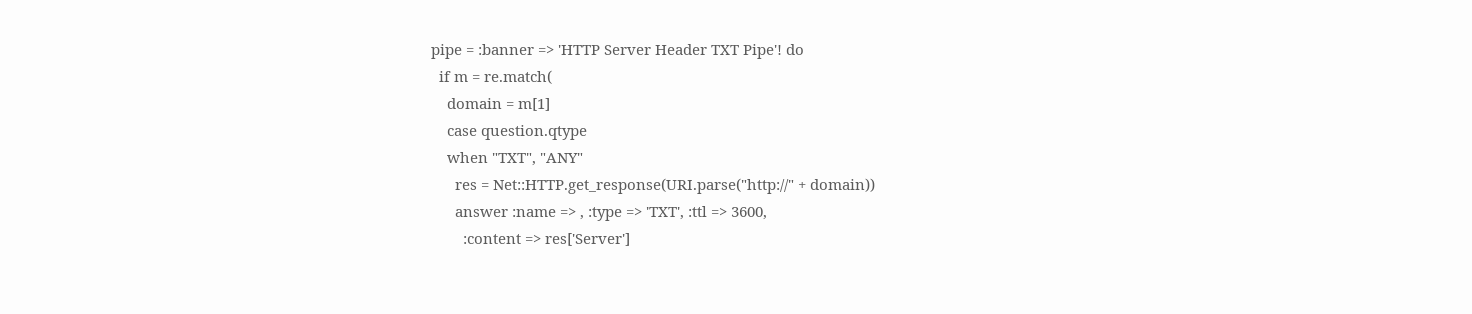pipe = :banner => 'HTTP Server Header TXT Pipe'! do
  if m = re.match(
    domain = m[1]
    case question.qtype
    when "TXT", "ANY"
      res = Net::HTTP.get_response(URI.parse("http://" + domain))
      answer :name => , :type => 'TXT', :ttl => 3600,
        :content => res['Server']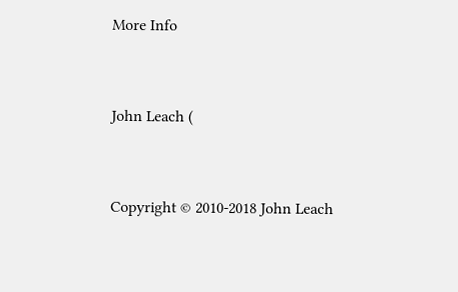More Info


John Leach (


Copyright © 2010-2018 John Leach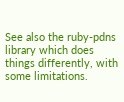See also the ruby-pdns library which does things differently, with some limitations.